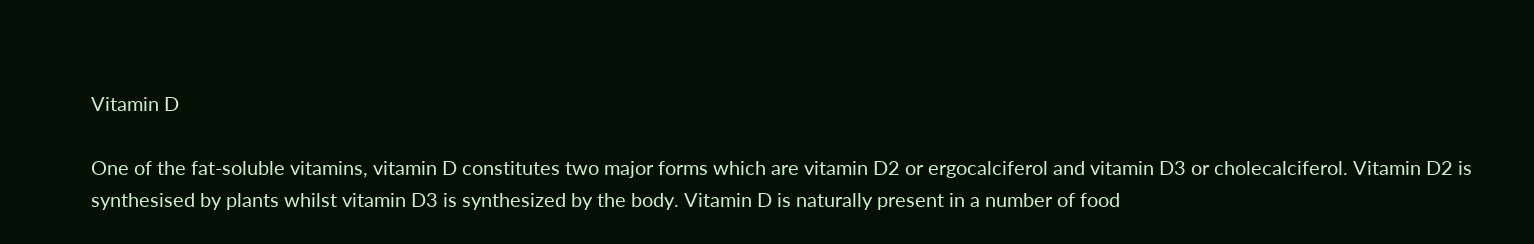Vitamin D

One of the fat-soluble vitamins, vitamin D constitutes two major forms which are vitamin D2 or ergocalciferol and vitamin D3 or cholecalciferol. Vitamin D2 is synthesised by plants whilst vitamin D3 is synthesized by the body. Vitamin D is naturally present in a number of food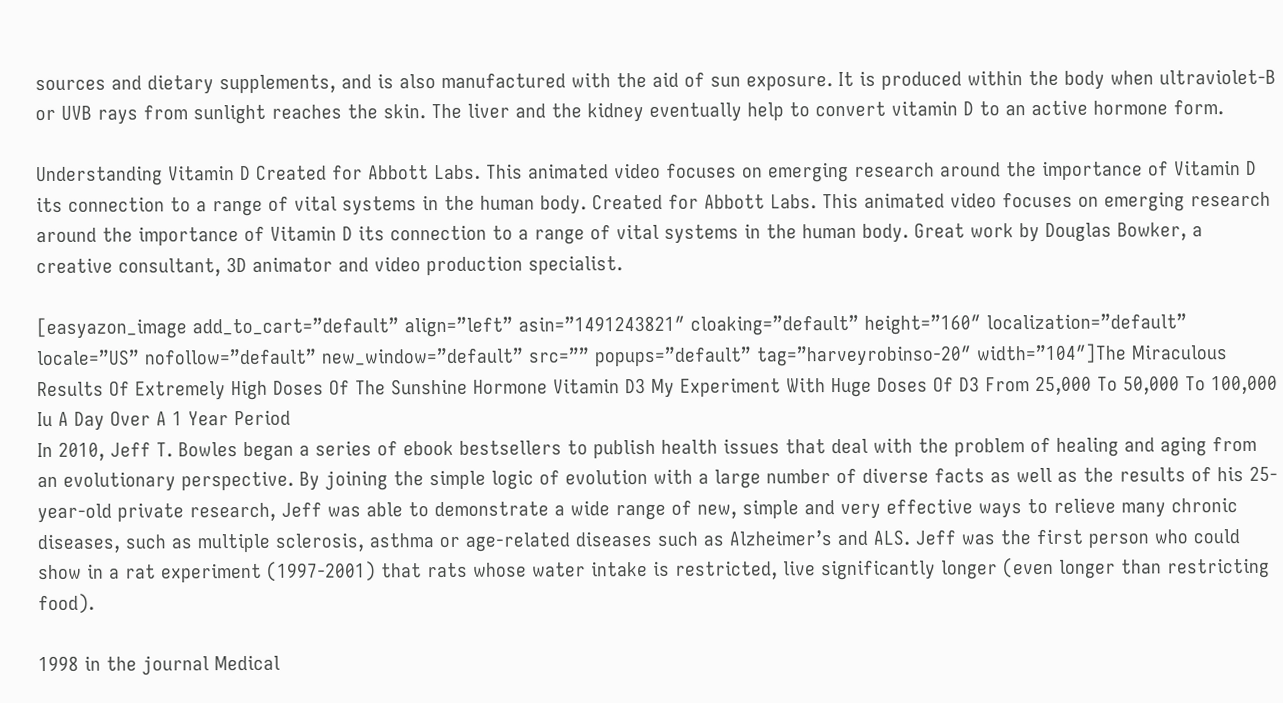sources and dietary supplements, and is also manufactured with the aid of sun exposure. It is produced within the body when ultraviolet-B or UVB rays from sunlight reaches the skin. The liver and the kidney eventually help to convert vitamin D to an active hormone form.

Understanding Vitamin D Created for Abbott Labs. This animated video focuses on emerging research around the importance of Vitamin D its connection to a range of vital systems in the human body. Created for Abbott Labs. This animated video focuses on emerging research around the importance of Vitamin D its connection to a range of vital systems in the human body. Great work by Douglas Bowker, a creative consultant, 3D animator and video production specialist.

[easyazon_image add_to_cart=”default” align=”left” asin=”1491243821″ cloaking=”default” height=”160″ localization=”default” locale=”US” nofollow=”default” new_window=”default” src=”” popups=”default” tag=”harveyrobinso-20″ width=”104″]The Miraculous Results Of Extremely High Doses Of The Sunshine Hormone Vitamin D3 My Experiment With Huge Doses Of D3 From 25,000 To 50,000 To 100,000 Iu A Day Over A 1 Year Period
In 2010, Jeff T. Bowles began a series of ebook bestsellers to publish health issues that deal with the problem of healing and aging from an evolutionary perspective. By joining the simple logic of evolution with a large number of diverse facts as well as the results of his 25-year-old private research, Jeff was able to demonstrate a wide range of new, simple and very effective ways to relieve many chronic diseases, such as multiple sclerosis, asthma or age-related diseases such as Alzheimer’s and ALS. Jeff was the first person who could show in a rat experiment (1997-2001) that rats whose water intake is restricted, live significantly longer (even longer than restricting food).

1998 in the journal Medical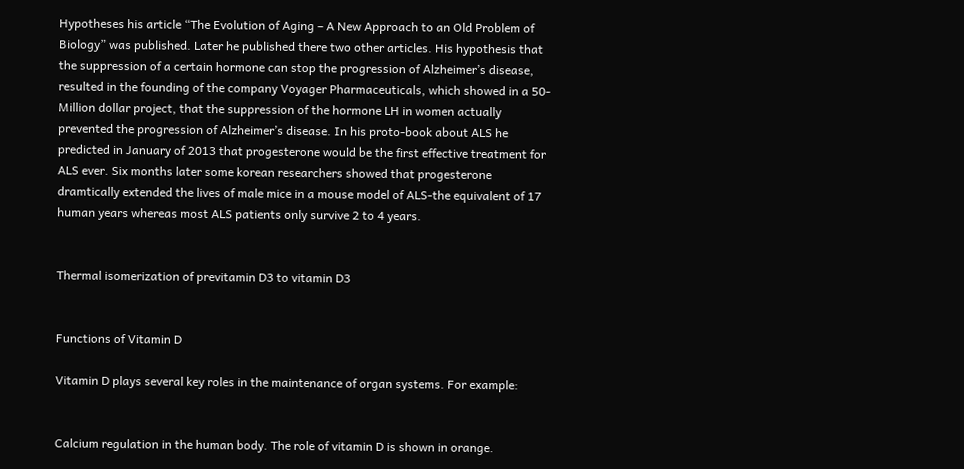Hypotheses his article “The Evolution of Aging – A New Approach to an Old Problem of Biology” was published. Later he published there two other articles. His hypothesis that the suppression of a certain hormone can stop the progression of Alzheimer’s disease, resulted in the founding of the company Voyager Pharmaceuticals, which showed in a 50-Million dollar project, that the suppression of the hormone LH in women actually prevented the progression of Alzheimer’s disease. In his proto-book about ALS he predicted in January of 2013 that progesterone would be the first effective treatment for ALS ever. Six months later some korean researchers showed that progesterone dramtically extended the lives of male mice in a mouse model of ALS-the equivalent of 17 human years whereas most ALS patients only survive 2 to 4 years.


Thermal isomerization of previtamin D3 to vitamin D3


Functions of Vitamin D

Vitamin D plays several key roles in the maintenance of organ systems. For example:


Calcium regulation in the human body. The role of vitamin D is shown in orange.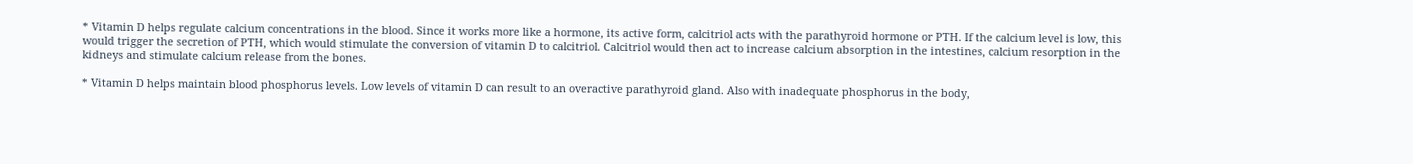* Vitamin D helps regulate calcium concentrations in the blood. Since it works more like a hormone, its active form, calcitriol acts with the parathyroid hormone or PTH. If the calcium level is low, this would trigger the secretion of PTH, which would stimulate the conversion of vitamin D to calcitriol. Calcitriol would then act to increase calcium absorption in the intestines, calcium resorption in the kidneys and stimulate calcium release from the bones.

* Vitamin D helps maintain blood phosphorus levels. Low levels of vitamin D can result to an overactive parathyroid gland. Also with inadequate phosphorus in the body,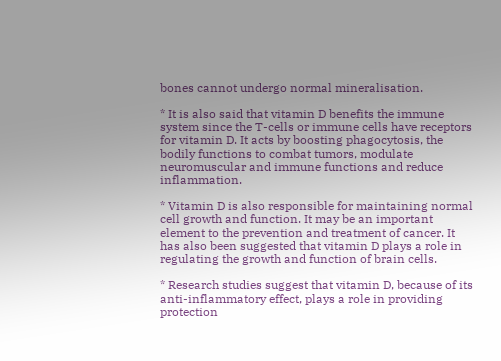bones cannot undergo normal mineralisation.

* It is also said that vitamin D benefits the immune system since the T-cells or immune cells have receptors for vitamin D. It acts by boosting phagocytosis, the bodily functions to combat tumors, modulate neuromuscular and immune functions and reduce inflammation.

* Vitamin D is also responsible for maintaining normal cell growth and function. It may be an important element to the prevention and treatment of cancer. It has also been suggested that vitamin D plays a role in regulating the growth and function of brain cells.

* Research studies suggest that vitamin D, because of its anti-inflammatory effect, plays a role in providing protection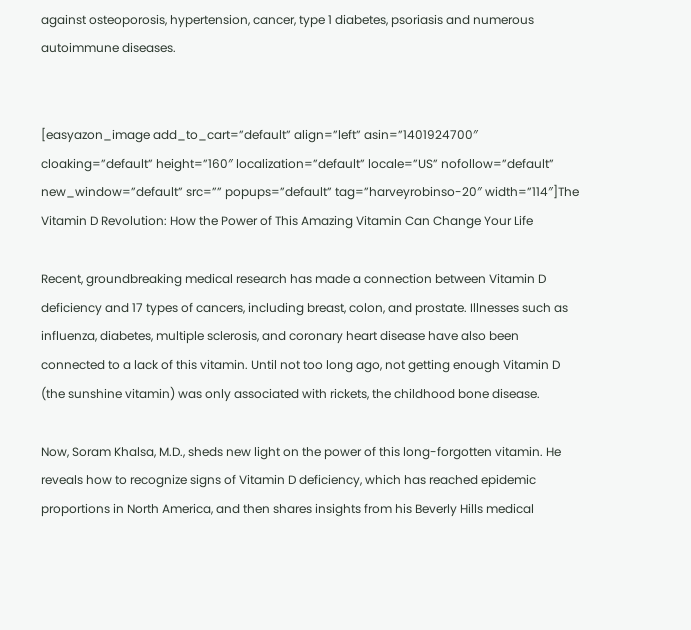against osteoporosis, hypertension, cancer, type 1 diabetes, psoriasis and numerous autoimmune diseases.


[easyazon_image add_to_cart=”default” align=”left” asin=”1401924700″ cloaking=”default” height=”160″ localization=”default” locale=”US” nofollow=”default” new_window=”default” src=”” popups=”default” tag=”harveyrobinso-20″ width=”114″]The Vitamin D Revolution: How the Power of This Amazing Vitamin Can Change Your Life

Recent, groundbreaking medical research has made a connection between Vitamin D deficiency and 17 types of cancers, including breast, colon, and prostate. Illnesses such as influenza, diabetes, multiple sclerosis, and coronary heart disease have also been connected to a lack of this vitamin. Until not too long ago, not getting enough Vitamin D (the sunshine vitamin) was only associated with rickets, the childhood bone disease.

Now, Soram Khalsa, M.D., sheds new light on the power of this long-forgotten vitamin. He reveals how to recognize signs of Vitamin D deficiency, which has reached epidemic proportions in North America, and then shares insights from his Beverly Hills medical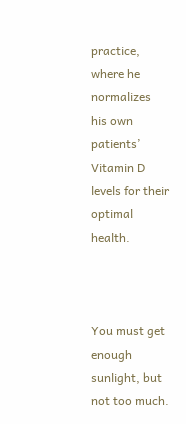practice, where he normalizes his own patients’ Vitamin D levels for their optimal health.



You must get enough sunlight, but not too much.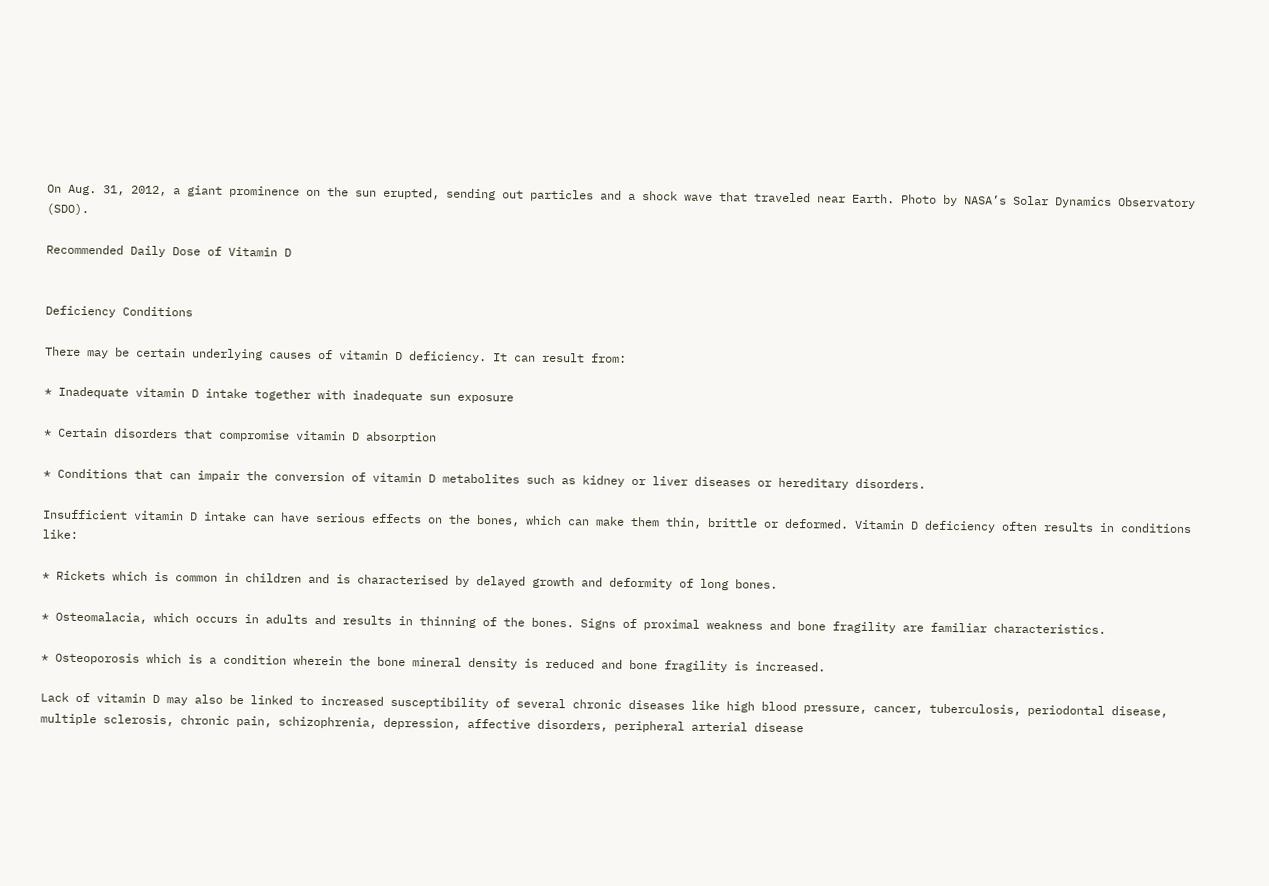On Aug. 31, 2012, a giant prominence on the sun erupted, sending out particles and a shock wave that traveled near Earth. Photo by NASA’s Solar Dynamics Observatory (SDO).

Recommended Daily Dose of Vitamin D


Deficiency Conditions

There may be certain underlying causes of vitamin D deficiency. It can result from:

* Inadequate vitamin D intake together with inadequate sun exposure

* Certain disorders that compromise vitamin D absorption

* Conditions that can impair the conversion of vitamin D metabolites such as kidney or liver diseases or hereditary disorders.

Insufficient vitamin D intake can have serious effects on the bones, which can make them thin, brittle or deformed. Vitamin D deficiency often results in conditions like:

* Rickets which is common in children and is characterised by delayed growth and deformity of long bones.

* Osteomalacia, which occurs in adults and results in thinning of the bones. Signs of proximal weakness and bone fragility are familiar characteristics.

* Osteoporosis which is a condition wherein the bone mineral density is reduced and bone fragility is increased.

Lack of vitamin D may also be linked to increased susceptibility of several chronic diseases like high blood pressure, cancer, tuberculosis, periodontal disease, multiple sclerosis, chronic pain, schizophrenia, depression, affective disorders, peripheral arterial disease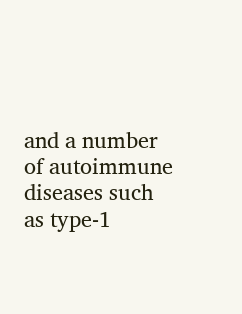and a number of autoimmune diseases such as type-1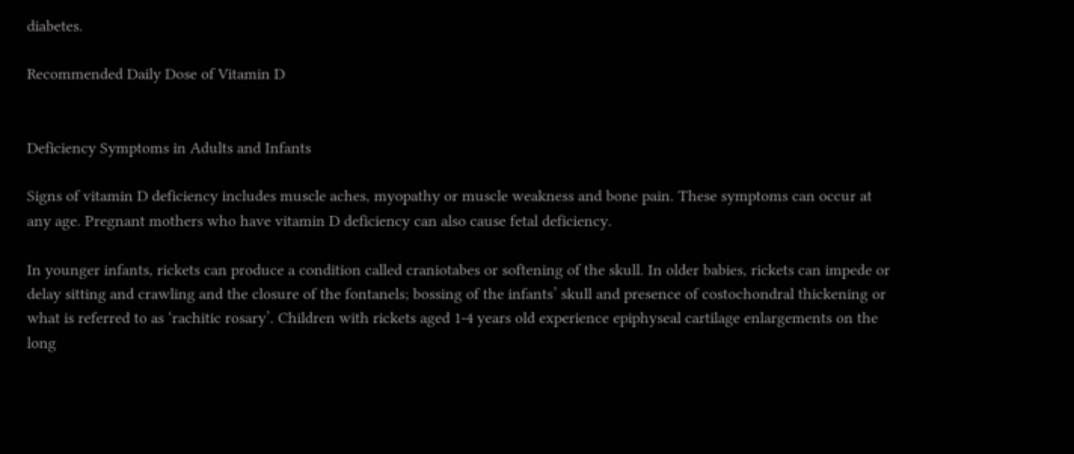diabetes.

Recommended Daily Dose of Vitamin D


Deficiency Symptoms in Adults and Infants

Signs of vitamin D deficiency includes muscle aches, myopathy or muscle weakness and bone pain. These symptoms can occur at any age. Pregnant mothers who have vitamin D deficiency can also cause fetal deficiency.

In younger infants, rickets can produce a condition called craniotabes or softening of the skull. In older babies, rickets can impede or delay sitting and crawling and the closure of the fontanels; bossing of the infants’ skull and presence of costochondral thickening or what is referred to as ‘rachitic rosary’. Children with rickets aged 1-4 years old experience epiphyseal cartilage enlargements on the long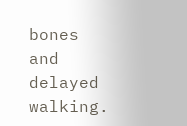bones and delayed walking.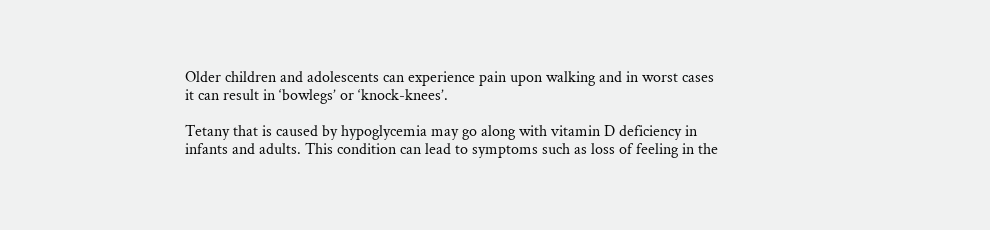Older children and adolescents can experience pain upon walking and in worst cases it can result in ‘bowlegs’ or ‘knock-knees’.

Tetany that is caused by hypoglycemia may go along with vitamin D deficiency in infants and adults. This condition can lead to symptoms such as loss of feeling in the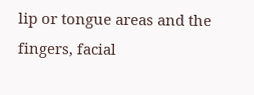lip or tongue areas and the fingers, facial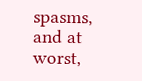spasms, and at worst,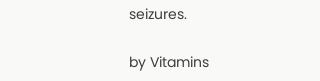seizures.

by Vitamins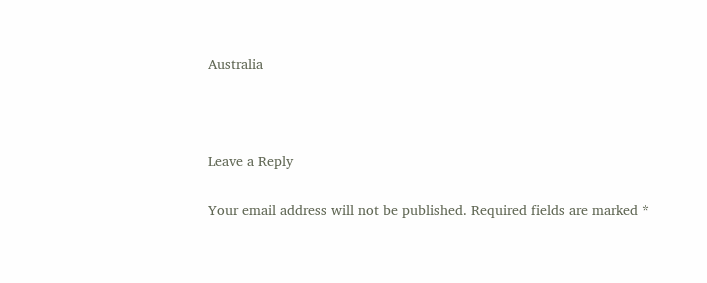Australia



Leave a Reply

Your email address will not be published. Required fields are marked *